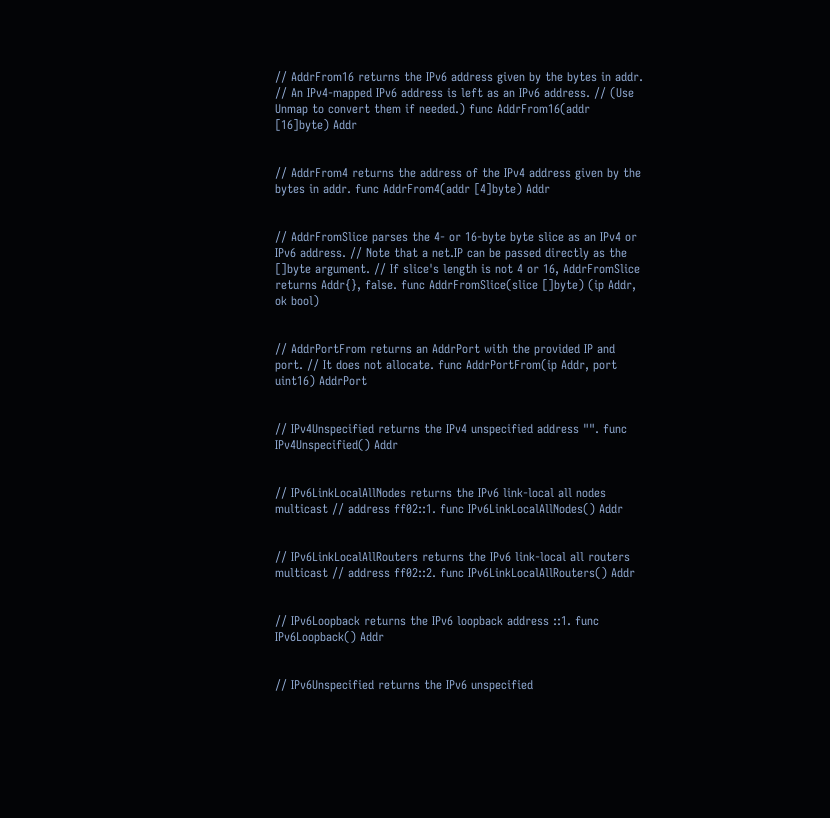// AddrFrom16 returns the IPv6 address given by the bytes in addr. // An IPv4-mapped IPv6 address is left as an IPv6 address. // (Use Unmap to convert them if needed.) func AddrFrom16(addr [16]byte) Addr


// AddrFrom4 returns the address of the IPv4 address given by the bytes in addr. func AddrFrom4(addr [4]byte) Addr


// AddrFromSlice parses the 4- or 16-byte byte slice as an IPv4 or IPv6 address. // Note that a net.IP can be passed directly as the []byte argument. // If slice's length is not 4 or 16, AddrFromSlice returns Addr{}, false. func AddrFromSlice(slice []byte) (ip Addr, ok bool)


// AddrPortFrom returns an AddrPort with the provided IP and port. // It does not allocate. func AddrPortFrom(ip Addr, port uint16) AddrPort


// IPv4Unspecified returns the IPv4 unspecified address "". func IPv4Unspecified() Addr


// IPv6LinkLocalAllNodes returns the IPv6 link-local all nodes multicast // address ff02::1. func IPv6LinkLocalAllNodes() Addr


// IPv6LinkLocalAllRouters returns the IPv6 link-local all routers multicast // address ff02::2. func IPv6LinkLocalAllRouters() Addr


// IPv6Loopback returns the IPv6 loopback address ::1. func IPv6Loopback() Addr


// IPv6Unspecified returns the IPv6 unspecified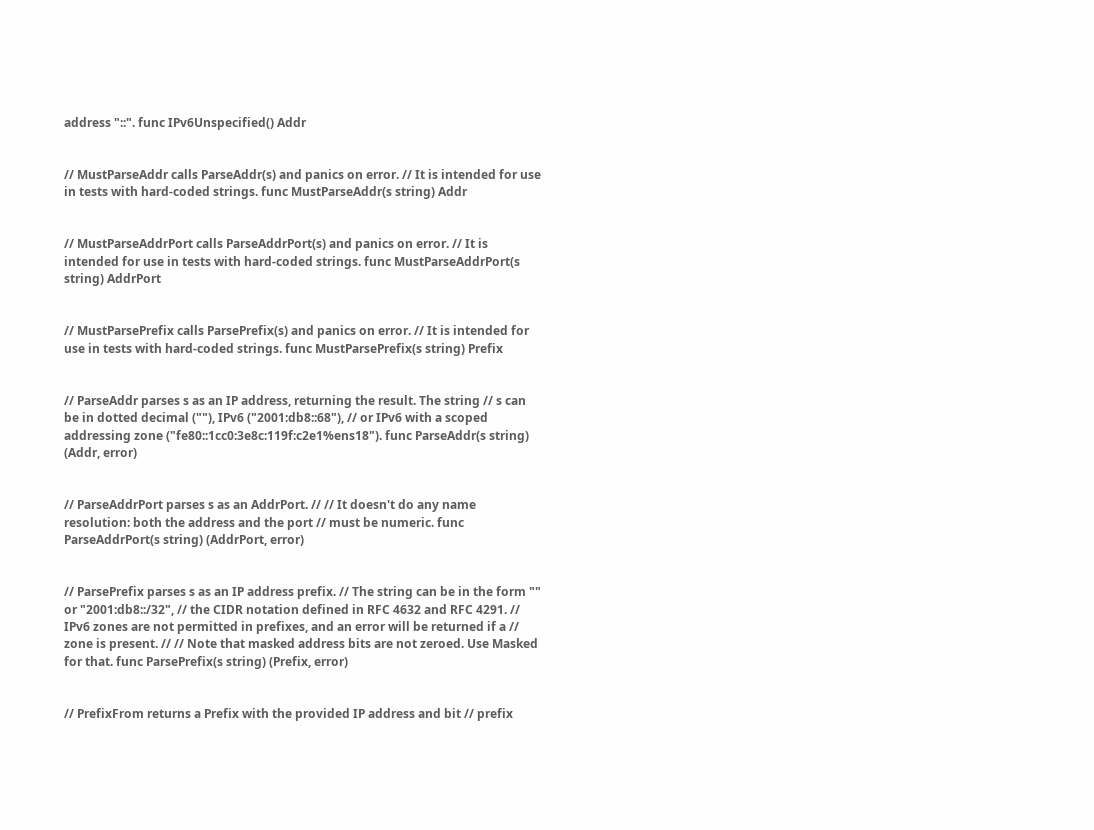address "::". func IPv6Unspecified() Addr


// MustParseAddr calls ParseAddr(s) and panics on error. // It is intended for use in tests with hard-coded strings. func MustParseAddr(s string) Addr


// MustParseAddrPort calls ParseAddrPort(s) and panics on error. // It is intended for use in tests with hard-coded strings. func MustParseAddrPort(s string) AddrPort


// MustParsePrefix calls ParsePrefix(s) and panics on error. // It is intended for use in tests with hard-coded strings. func MustParsePrefix(s string) Prefix


// ParseAddr parses s as an IP address, returning the result. The string // s can be in dotted decimal (""), IPv6 ("2001:db8::68"), // or IPv6 with a scoped addressing zone ("fe80::1cc0:3e8c:119f:c2e1%ens18"). func ParseAddr(s string) (Addr, error)


// ParseAddrPort parses s as an AddrPort. // // It doesn't do any name resolution: both the address and the port // must be numeric. func ParseAddrPort(s string) (AddrPort, error)


// ParsePrefix parses s as an IP address prefix. // The string can be in the form "" or "2001:db8::/32", // the CIDR notation defined in RFC 4632 and RFC 4291. // IPv6 zones are not permitted in prefixes, and an error will be returned if a // zone is present. // // Note that masked address bits are not zeroed. Use Masked for that. func ParsePrefix(s string) (Prefix, error)


// PrefixFrom returns a Prefix with the provided IP address and bit // prefix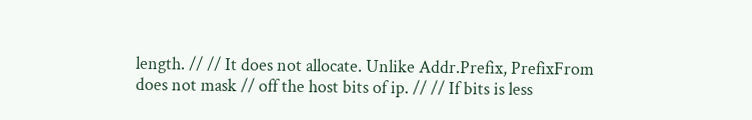length. // // It does not allocate. Unlike Addr.Prefix, PrefixFrom does not mask // off the host bits of ip. // // If bits is less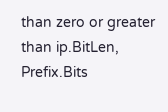than zero or greater than ip.BitLen, Prefix.Bits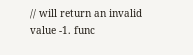// will return an invalid value -1. func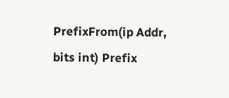PrefixFrom(ip Addr, bits int) Prefix